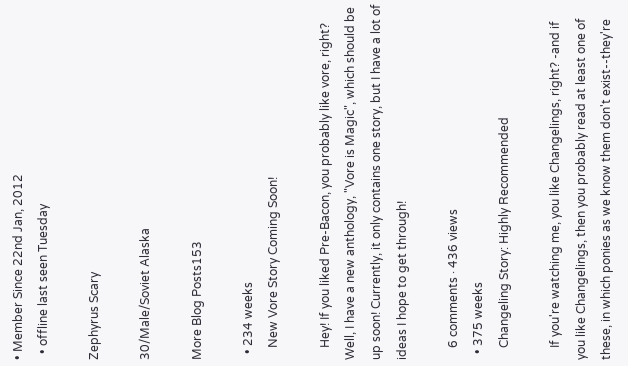• Member Since 22nd Jan, 2012
  • offline last seen Tuesday

Zephyrus Scary

30/Male/Soviet Alaska

More Blog Posts153

  • 234 weeks
    New Vore Story Coming Soon!

    Hey! If you liked Pre-Bacon, you probably like vore, right? Well, I have a new anthology, "Vore is Magic", which should be up soon! Currently, it only contains one story, but I have a lot of ideas I hope to get through!

    6 comments · 436 views
  • 375 weeks
    Changeling Story: Highly Recommended

    If you're watching me, you like Changelings, right? -and if you like Changelings, then you probably read at least one of these, in which ponies as we know them don't exist--they're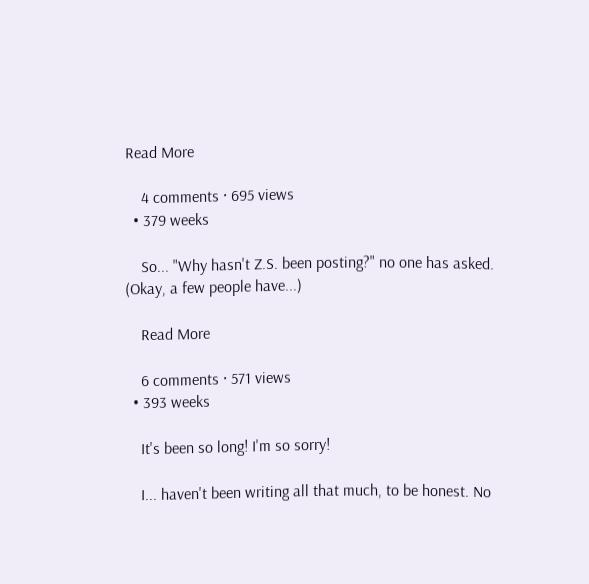Read More

    4 comments · 695 views
  • 379 weeks

    So... "Why hasn't Z.S. been posting?" no one has asked. (Okay, a few people have...)

    Read More

    6 comments · 571 views
  • 393 weeks

    It's been so long! I'm so sorry!

    I... haven't been writing all that much, to be honest. No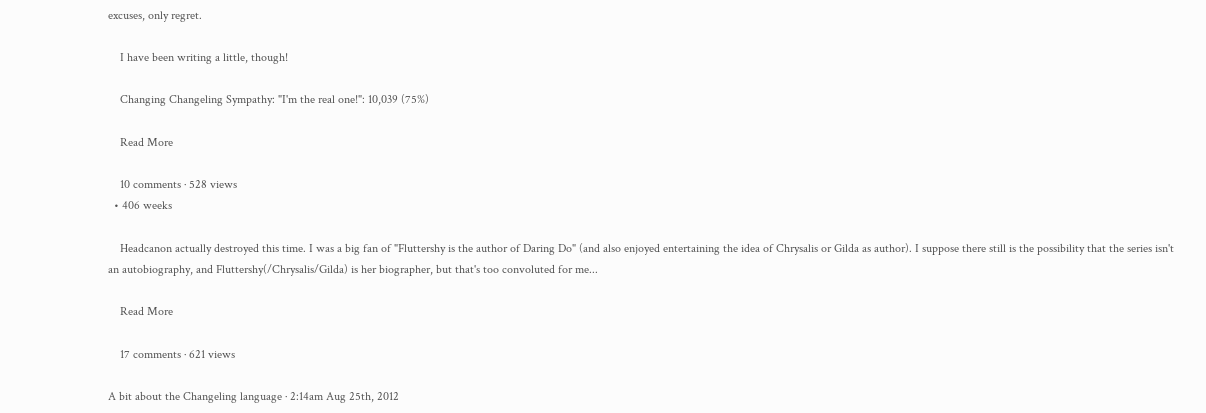excuses, only regret.

    I have been writing a little, though!

    Changing Changeling Sympathy: "I'm the real one!": 10,039 (75%)

    Read More

    10 comments · 528 views
  • 406 weeks

    Headcanon actually destroyed this time. I was a big fan of "Fluttershy is the author of Daring Do" (and also enjoyed entertaining the idea of Chrysalis or Gilda as author). I suppose there still is the possibility that the series isn't an autobiography, and Fluttershy(/Chrysalis/Gilda) is her biographer, but that's too convoluted for me...

    Read More

    17 comments · 621 views

A bit about the Changeling language · 2:14am Aug 25th, 2012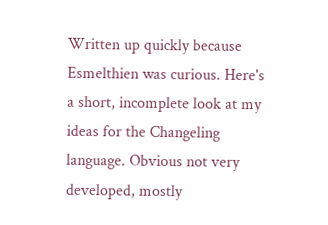Written up quickly because Esmelthien was curious. Here's a short, incomplete look at my ideas for the Changeling language. Obvious not very developed, mostly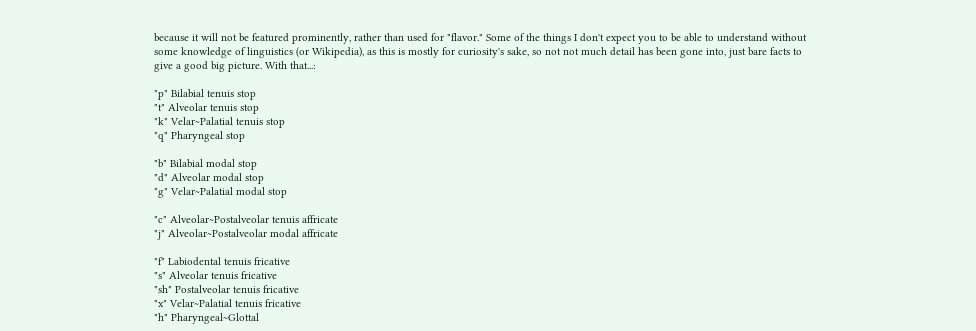because it will not be featured prominently, rather than used for "flavor." Some of the things I don't expect you to be able to understand without some knowledge of linguistics (or Wikipedia), as this is mostly for curiosity's sake, so not not much detail has been gone into, just bare facts to give a good big picture. With that...:

"p" Bilabial tenuis stop
"t" Alveolar tenuis stop
"k" Velar~Palatial tenuis stop
"q" Pharyngeal stop

"b" Bilabial modal stop
"d" Alveolar modal stop
"g" Velar~Palatial modal stop

"c" Alveolar~Postalveolar tenuis affricate
"j" Alveolar~Postalveolar modal affricate

"f" Labiodental tenuis fricative
"s" Alveolar tenuis fricative
"sh" Postalveolar tenuis fricative
"x" Velar~Palatial tenuis fricative
"h" Pharyngeal~Glottal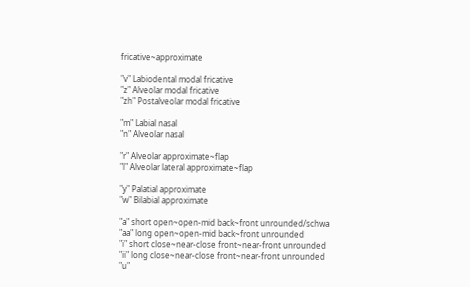fricative~approximate

"v" Labiodental modal fricative
"z" Alveolar modal fricative
"zh" Postalveolar modal fricative

"m" Labial nasal
"n" Alveolar nasal

"r" Alveolar approximate~flap
"l" Alveolar lateral approximate~flap

"y" Palatial approximate
"w" Bilabial approximate

"a" short open~open-mid back~front unrounded/schwa
"aa" long open~open-mid back~front unrounded
"i" short close~near-close front~near-front unrounded
"ii" long close~near-close front~near-front unrounded
"u"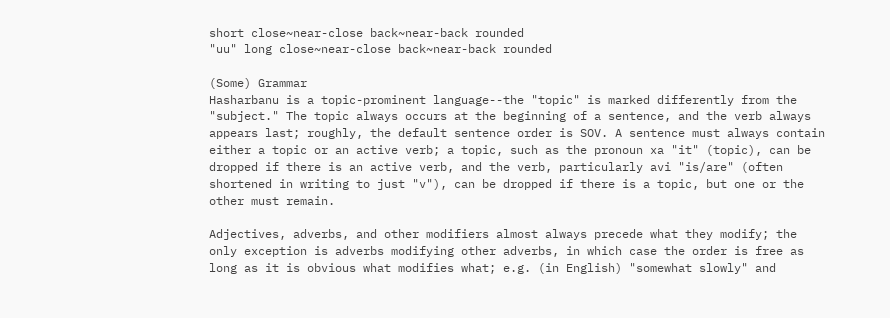short close~near-close back~near-back rounded
"uu" long close~near-close back~near-back rounded

(Some) Grammar
Hasharbanu is a topic-prominent language--the "topic" is marked differently from the "subject." The topic always occurs at the beginning of a sentence, and the verb always appears last; roughly, the default sentence order is SOV. A sentence must always contain either a topic or an active verb; a topic, such as the pronoun xa "it" (topic), can be dropped if there is an active verb, and the verb, particularly avi "is/are" (often shortened in writing to just "v"), can be dropped if there is a topic, but one or the other must remain.

Adjectives, adverbs, and other modifiers almost always precede what they modify; the only exception is adverbs modifying other adverbs, in which case the order is free as long as it is obvious what modifies what; e.g. (in English) "somewhat slowly" and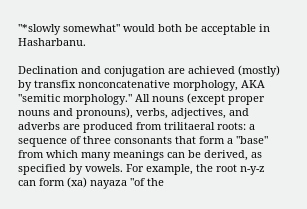"*slowly somewhat" would both be acceptable in Hasharbanu.

Declination and conjugation are achieved (mostly) by transfix nonconcatenative morphology, AKA "semitic morphology." All nouns (except proper nouns and pronouns), verbs, adjectives, and adverbs are produced from trilitaeral roots: a sequence of three consonants that form a "base" from which many meanings can be derived, as specified by vowels. For example, the root n-y-z can form (xa) nayaza "of the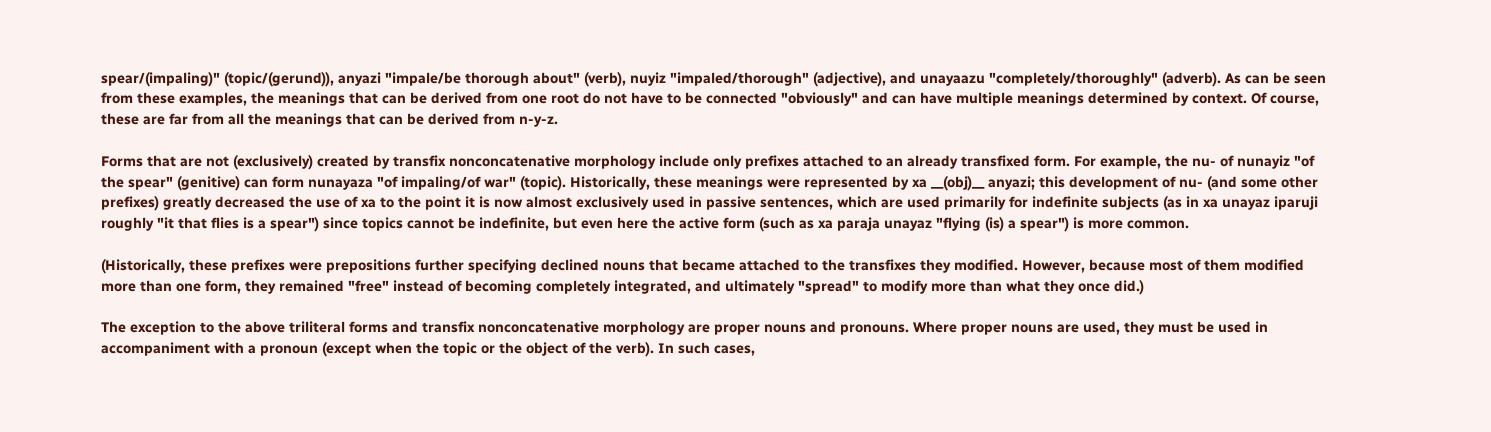spear/(impaling)" (topic/(gerund)), anyazi "impale/be thorough about" (verb), nuyiz "impaled/thorough" (adjective), and unayaazu "completely/thoroughly" (adverb). As can be seen from these examples, the meanings that can be derived from one root do not have to be connected "obviously" and can have multiple meanings determined by context. Of course, these are far from all the meanings that can be derived from n-y-z.

Forms that are not (exclusively) created by transfix nonconcatenative morphology include only prefixes attached to an already transfixed form. For example, the nu- of nunayiz "of the spear" (genitive) can form nunayaza "of impaling/of war" (topic). Historically, these meanings were represented by xa __(obj)__ anyazi; this development of nu- (and some other prefixes) greatly decreased the use of xa to the point it is now almost exclusively used in passive sentences, which are used primarily for indefinite subjects (as in xa unayaz iparuji roughly "it that flies is a spear") since topics cannot be indefinite, but even here the active form (such as xa paraja unayaz "flying (is) a spear") is more common.

(Historically, these prefixes were prepositions further specifying declined nouns that became attached to the transfixes they modified. However, because most of them modified more than one form, they remained "free" instead of becoming completely integrated, and ultimately "spread" to modify more than what they once did.)

The exception to the above triliteral forms and transfix nonconcatenative morphology are proper nouns and pronouns. Where proper nouns are used, they must be used in accompaniment with a pronoun (except when the topic or the object of the verb). In such cases,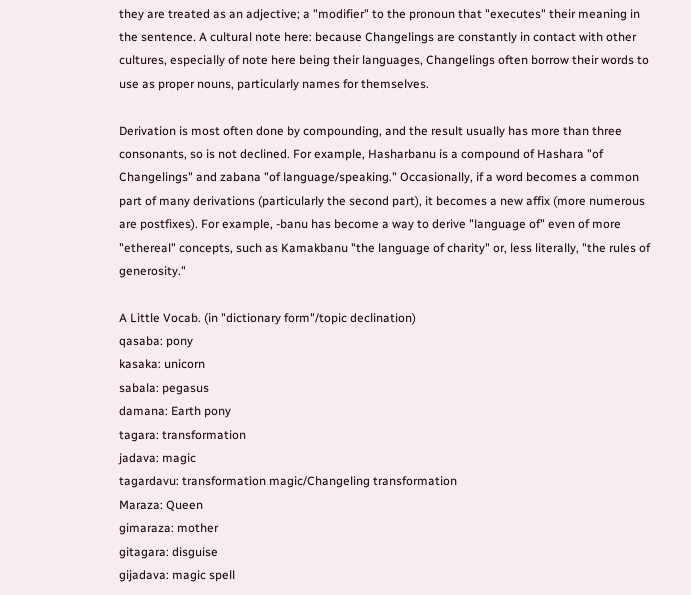they are treated as an adjective; a "modifier" to the pronoun that "executes" their meaning in the sentence. A cultural note here: because Changelings are constantly in contact with other cultures, especially of note here being their languages, Changelings often borrow their words to use as proper nouns, particularly names for themselves.

Derivation is most often done by compounding, and the result usually has more than three consonants, so is not declined. For example, Hasharbanu is a compound of Hashara "of Changelings" and zabana "of language/speaking." Occasionally, if a word becomes a common part of many derivations (particularly the second part), it becomes a new affix (more numerous are postfixes). For example, -banu has become a way to derive "language of" even of more "ethereal" concepts, such as Kamakbanu "the language of charity" or, less literally, "the rules of generosity."

A Little Vocab. (in "dictionary form"/topic declination)
qasaba: pony
kasaka: unicorn
sabala: pegasus
damana: Earth pony
tagara: transformation
jadava: magic
tagardavu: transformation magic/Changeling transformation
Maraza: Queen
gimaraza: mother
gitagara: disguise
gijadava: magic spell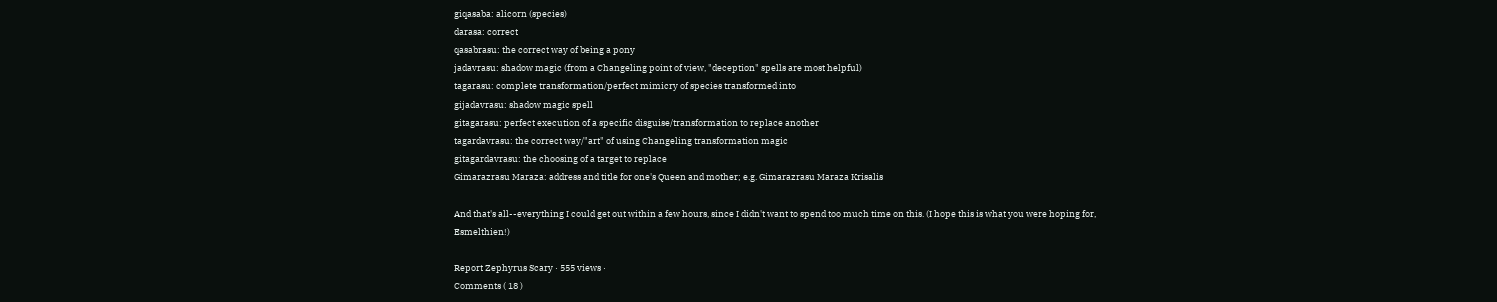giqasaba: alicorn (species)
darasa: correct
qasabrasu: the correct way of being a pony
jadavrasu: shadow magic (from a Changeling point of view, "deception" spells are most helpful)
tagarasu: complete transformation/perfect mimicry of species transformed into
gijadavrasu: shadow magic spell
gitagarasu: perfect execution of a specific disguise/transformation to replace another
tagardavrasu: the correct way/"art" of using Changeling transformation magic
gitagardavrasu: the choosing of a target to replace
Gimarazrasu Maraza: address and title for one's Queen and mother; e.g. Gimarazrasu Maraza Krisalis

And that's all--everything I could get out within a few hours, since I didn't want to spend too much time on this. (I hope this is what you were hoping for, Esmelthien!)

Report Zephyrus Scary · 555 views ·
Comments ( 18 )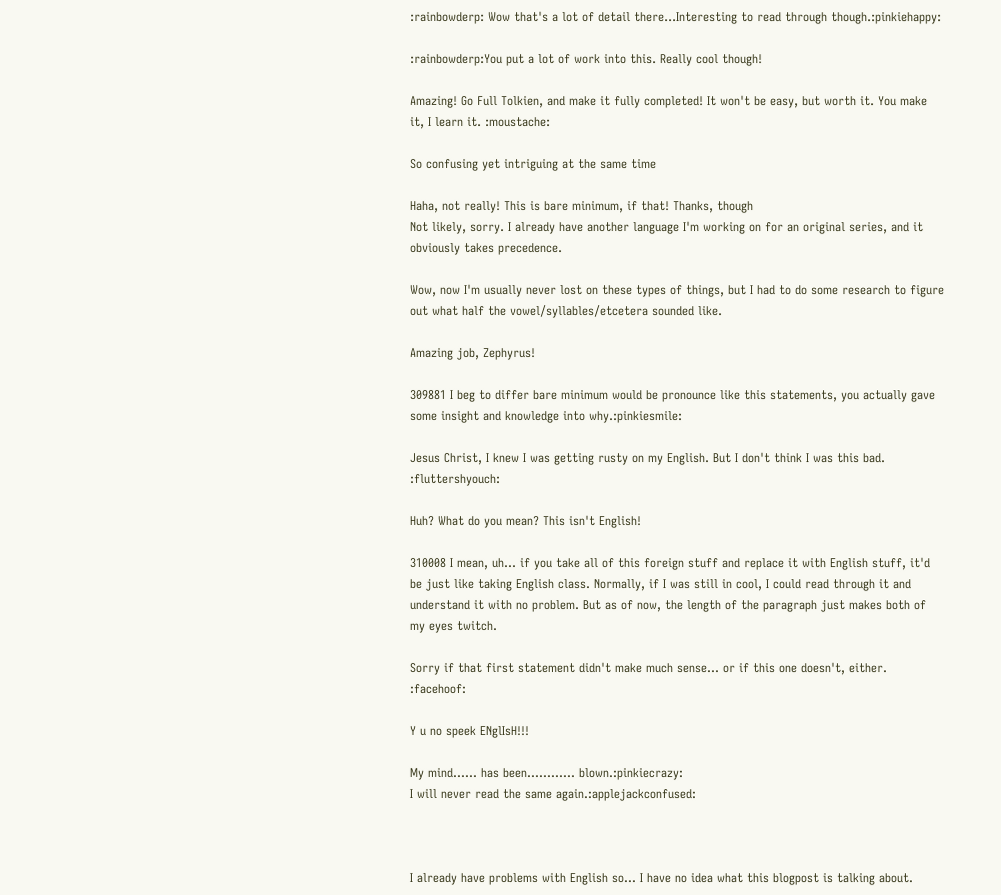:rainbowderp: Wow that's a lot of detail there...Interesting to read through though.:pinkiehappy:

:rainbowderp:You put a lot of work into this. Really cool though!

Amazing! Go Full Tolkien, and make it fully completed! It won't be easy, but worth it. You make it, I learn it. :moustache:

So confusing yet intriguing at the same time

Haha, not really! This is bare minimum, if that! Thanks, though
Not likely, sorry. I already have another language I'm working on for an original series, and it obviously takes precedence.

Wow, now I'm usually never lost on these types of things, but I had to do some research to figure out what half the vowel/syllables/etcetera sounded like.

Amazing job, Zephyrus!

309881 I beg to differ bare minimum would be pronounce like this statements, you actually gave some insight and knowledge into why.:pinkiesmile:

Jesus Christ, I knew I was getting rusty on my English. But I don't think I was this bad. :fluttershyouch:

Huh? What do you mean? This isn't English!

310008 I mean, uh... if you take all of this foreign stuff and replace it with English stuff, it'd be just like taking English class. Normally, if I was still in cool, I could read through it and understand it with no problem. But as of now, the length of the paragraph just makes both of my eyes twitch.

Sorry if that first statement didn't make much sense... or if this one doesn't, either. :facehoof:

Y u no speek ENglIsH!!!

My mind…… has been………… blown.:pinkiecrazy:
I will never read the same again.:applejackconfused:



I already have problems with English so... I have no idea what this blogpost is talking about.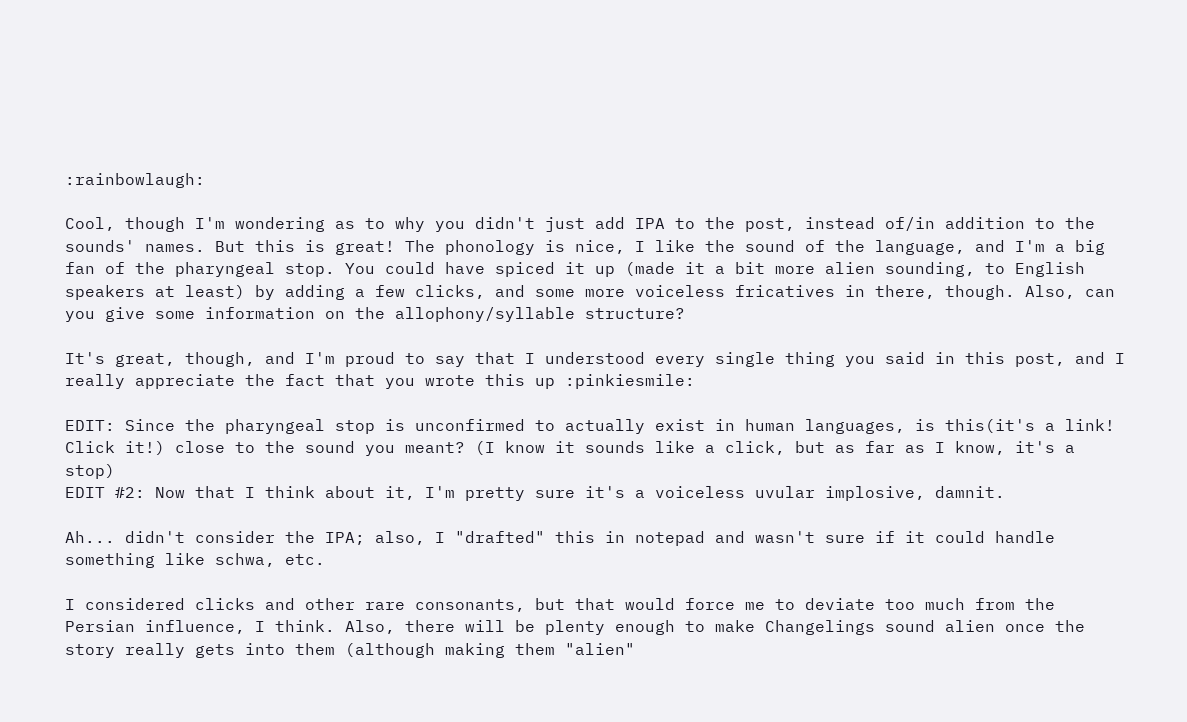:rainbowlaugh:

Cool, though I'm wondering as to why you didn't just add IPA to the post, instead of/in addition to the sounds' names. But this is great! The phonology is nice, I like the sound of the language, and I'm a big fan of the pharyngeal stop. You could have spiced it up (made it a bit more alien sounding, to English speakers at least) by adding a few clicks, and some more voiceless fricatives in there, though. Also, can you give some information on the allophony/syllable structure?

It's great, though, and I'm proud to say that I understood every single thing you said in this post, and I really appreciate the fact that you wrote this up :pinkiesmile:

EDIT: Since the pharyngeal stop is unconfirmed to actually exist in human languages, is this(it's a link! Click it!) close to the sound you meant? (I know it sounds like a click, but as far as I know, it's a stop)
EDIT #2: Now that I think about it, I'm pretty sure it's a voiceless uvular implosive, damnit.

Ah... didn't consider the IPA; also, I "drafted" this in notepad and wasn't sure if it could handle something like schwa, etc.

I considered clicks and other rare consonants, but that would force me to deviate too much from the Persian influence, I think. Also, there will be plenty enough to make Changelings sound alien once the story really gets into them (although making them "alien"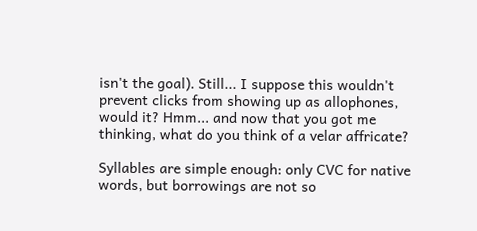isn't the goal). Still... I suppose this wouldn't prevent clicks from showing up as allophones, would it? Hmm... and now that you got me thinking, what do you think of a velar affricate?

Syllables are simple enough: only CVC for native words, but borrowings are not so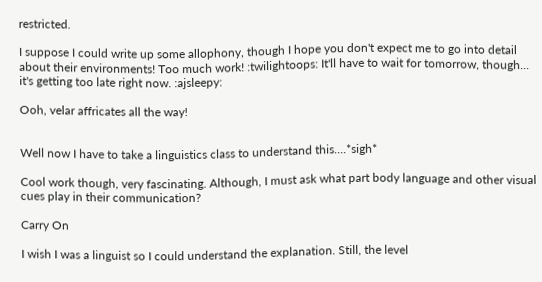restricted.

I suppose I could write up some allophony, though I hope you don't expect me to go into detail about their environments! Too much work! :twilightoops: It'll have to wait for tomorrow, though... it's getting too late right now. :ajsleepy:

Ooh, velar affricates all the way!


Well now I have to take a linguistics class to understand this....*sigh*

Cool work though, very fascinating. Although, I must ask what part body language and other visual cues play in their communication?

Carry On

I wish I was a linguist so I could understand the explanation. Still, the level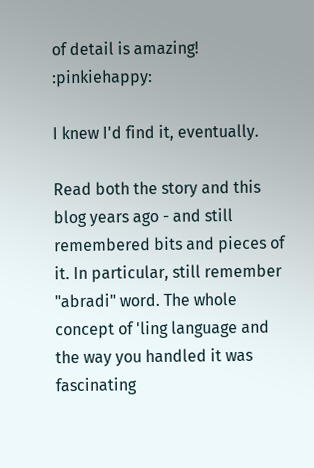of detail is amazing! :pinkiehappy:

I knew I'd find it, eventually.

Read both the story and this blog years ago - and still remembered bits and pieces of it. In particular, still remember "abradi" word. The whole concept of 'ling language and the way you handled it was fascinating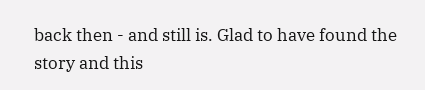back then - and still is. Glad to have found the story and this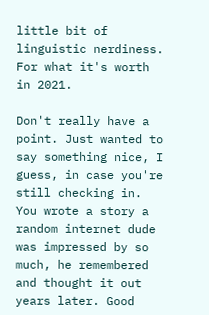little bit of linguistic nerdiness. For what it's worth in 2021.

Don't really have a point. Just wanted to say something nice, I guess, in case you're still checking in. You wrote a story a random internet dude was impressed by so much, he remembered and thought it out years later. Good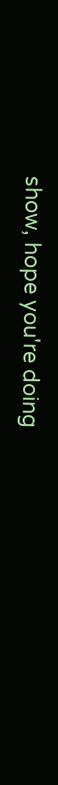show, hope you're doing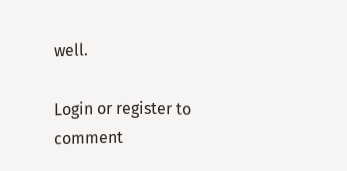well.

Login or register to comment